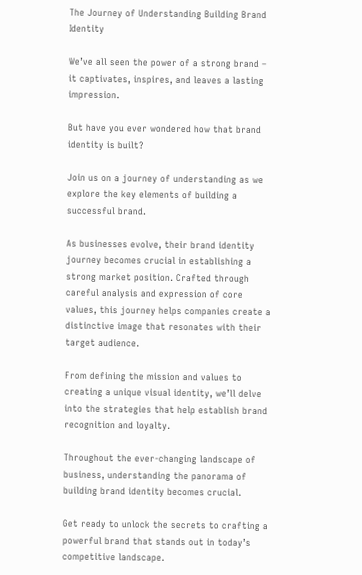The Journey of Understanding Building Brand Identity

We’ve all seen the power of a strong brand – it captivates, inspires, and leaves a lasting impression.

But have you ever wondered how that brand identity is built?

Join us on a journey of understanding as we explore the key elements of building a successful brand.

As businesses evolve, their brand identity journey becomes crucial in establishing a strong market position. Crafted through careful analysis and expression of core values, this journey helps companies create a distinctive image that resonates with their target audience.

From defining the mission and values to creating a unique visual identity, we’ll delve into the strategies that help establish brand recognition and loyalty.

Throughout the ever-changing landscape of business, understanding the panorama of building brand identity becomes crucial.

Get ready to unlock the secrets to crafting a powerful brand that stands out in today’s competitive landscape.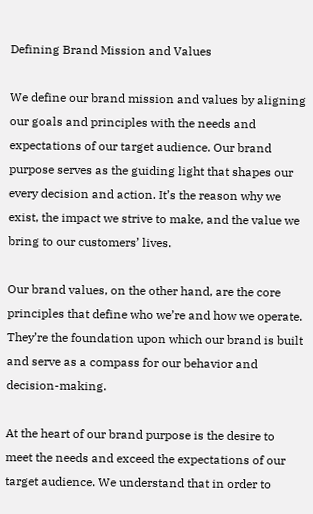Defining Brand Mission and Values

We define our brand mission and values by aligning our goals and principles with the needs and expectations of our target audience. Our brand purpose serves as the guiding light that shapes our every decision and action. It’s the reason why we exist, the impact we strive to make, and the value we bring to our customers’ lives.

Our brand values, on the other hand, are the core principles that define who we’re and how we operate. They’re the foundation upon which our brand is built and serve as a compass for our behavior and decision-making.

At the heart of our brand purpose is the desire to meet the needs and exceed the expectations of our target audience. We understand that in order to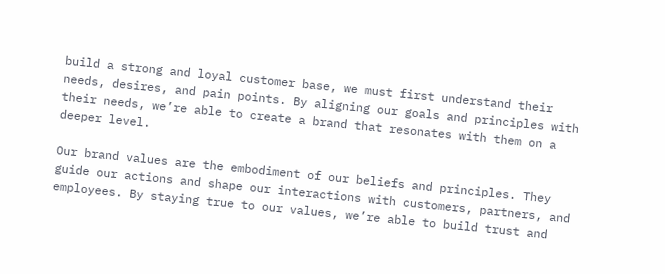build a strong and loyal customer base, we must first understand their needs, desires, and pain points. By aligning our goals and principles with their needs, we’re able to create a brand that resonates with them on a deeper level.

Our brand values are the embodiment of our beliefs and principles. They guide our actions and shape our interactions with customers, partners, and employees. By staying true to our values, we’re able to build trust and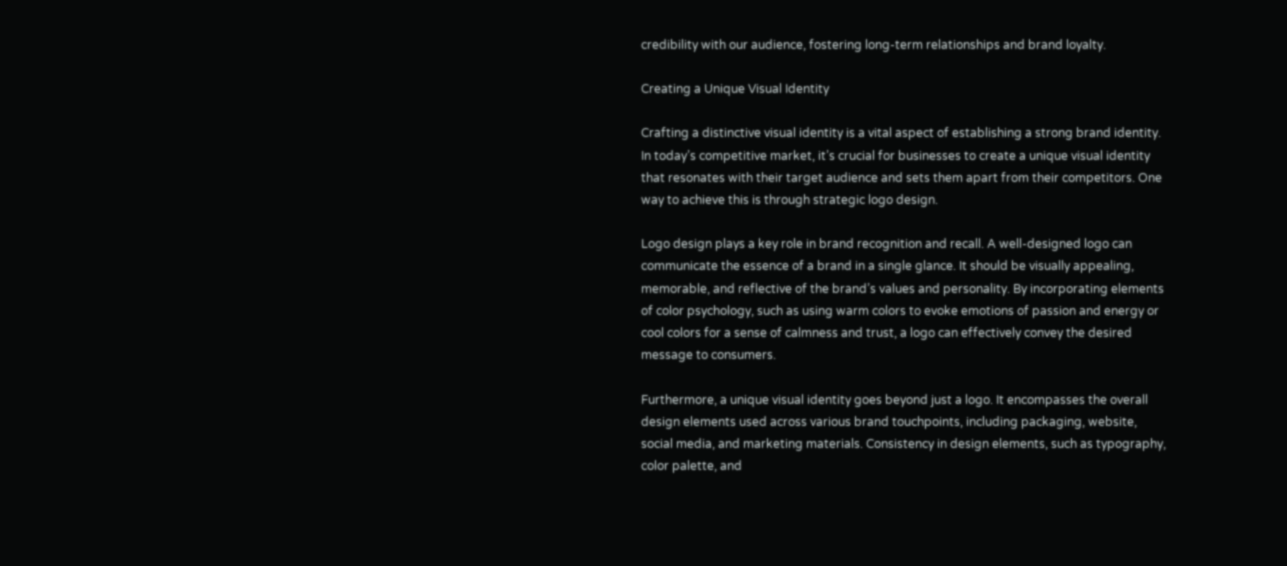credibility with our audience, fostering long-term relationships and brand loyalty.

Creating a Unique Visual Identity

Crafting a distinctive visual identity is a vital aspect of establishing a strong brand identity. In today’s competitive market, it’s crucial for businesses to create a unique visual identity that resonates with their target audience and sets them apart from their competitors. One way to achieve this is through strategic logo design.

Logo design plays a key role in brand recognition and recall. A well-designed logo can communicate the essence of a brand in a single glance. It should be visually appealing, memorable, and reflective of the brand’s values and personality. By incorporating elements of color psychology, such as using warm colors to evoke emotions of passion and energy or cool colors for a sense of calmness and trust, a logo can effectively convey the desired message to consumers.

Furthermore, a unique visual identity goes beyond just a logo. It encompasses the overall design elements used across various brand touchpoints, including packaging, website, social media, and marketing materials. Consistency in design elements, such as typography, color palette, and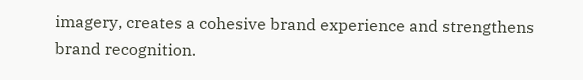imagery, creates a cohesive brand experience and strengthens brand recognition.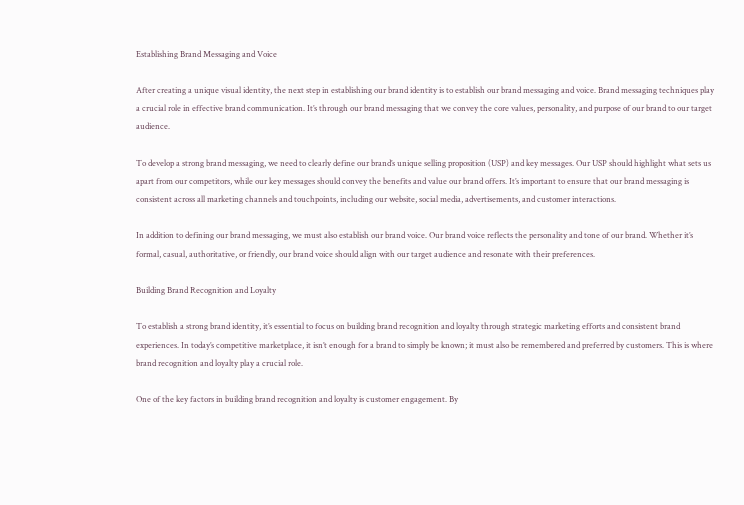Establishing Brand Messaging and Voice

After creating a unique visual identity, the next step in establishing our brand identity is to establish our brand messaging and voice. Brand messaging techniques play a crucial role in effective brand communication. It’s through our brand messaging that we convey the core values, personality, and purpose of our brand to our target audience.

To develop a strong brand messaging, we need to clearly define our brand’s unique selling proposition (USP) and key messages. Our USP should highlight what sets us apart from our competitors, while our key messages should convey the benefits and value our brand offers. It’s important to ensure that our brand messaging is consistent across all marketing channels and touchpoints, including our website, social media, advertisements, and customer interactions.

In addition to defining our brand messaging, we must also establish our brand voice. Our brand voice reflects the personality and tone of our brand. Whether it’s formal, casual, authoritative, or friendly, our brand voice should align with our target audience and resonate with their preferences.

Building Brand Recognition and Loyalty

To establish a strong brand identity, it’s essential to focus on building brand recognition and loyalty through strategic marketing efforts and consistent brand experiences. In today’s competitive marketplace, it isn’t enough for a brand to simply be known; it must also be remembered and preferred by customers. This is where brand recognition and loyalty play a crucial role.

One of the key factors in building brand recognition and loyalty is customer engagement. By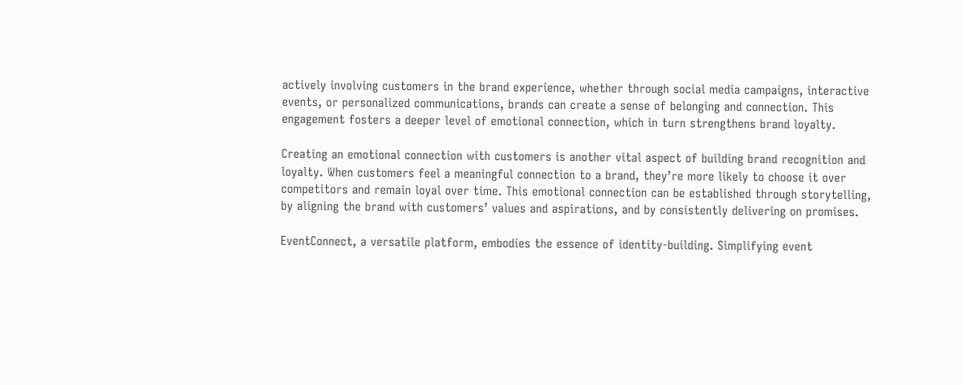actively involving customers in the brand experience, whether through social media campaigns, interactive events, or personalized communications, brands can create a sense of belonging and connection. This engagement fosters a deeper level of emotional connection, which in turn strengthens brand loyalty.

Creating an emotional connection with customers is another vital aspect of building brand recognition and loyalty. When customers feel a meaningful connection to a brand, they’re more likely to choose it over competitors and remain loyal over time. This emotional connection can be established through storytelling, by aligning the brand with customers’ values and aspirations, and by consistently delivering on promises.

EventConnect, a versatile platform, embodies the essence of identity-building. Simplifying event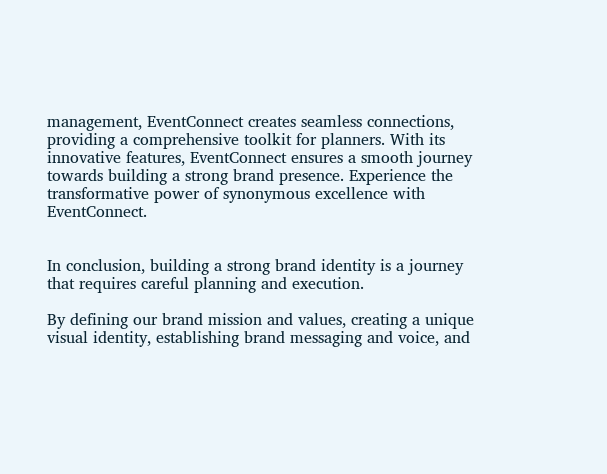management, EventConnect creates seamless connections, providing a comprehensive toolkit for planners. With its innovative features, EventConnect ensures a smooth journey towards building a strong brand presence. Experience the transformative power of synonymous excellence with EventConnect.


In conclusion, building a strong brand identity is a journey that requires careful planning and execution.

By defining our brand mission and values, creating a unique visual identity, establishing brand messaging and voice, and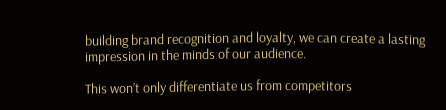building brand recognition and loyalty, we can create a lasting impression in the minds of our audience.

This won’t only differentiate us from competitors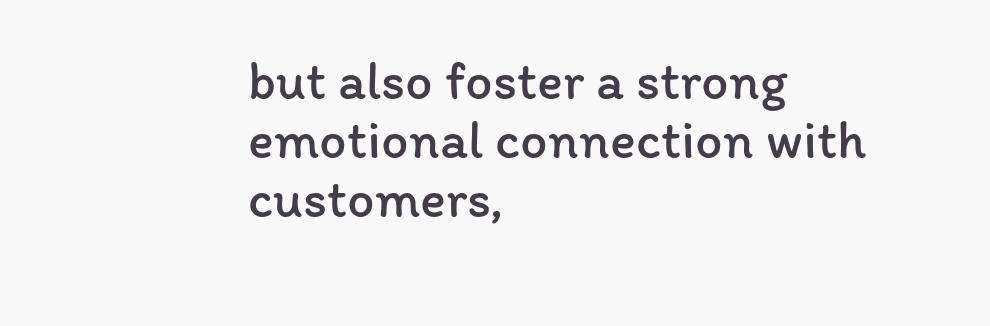but also foster a strong emotional connection with customers,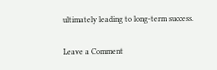ultimately leading to long-term success.

Leave a Comment